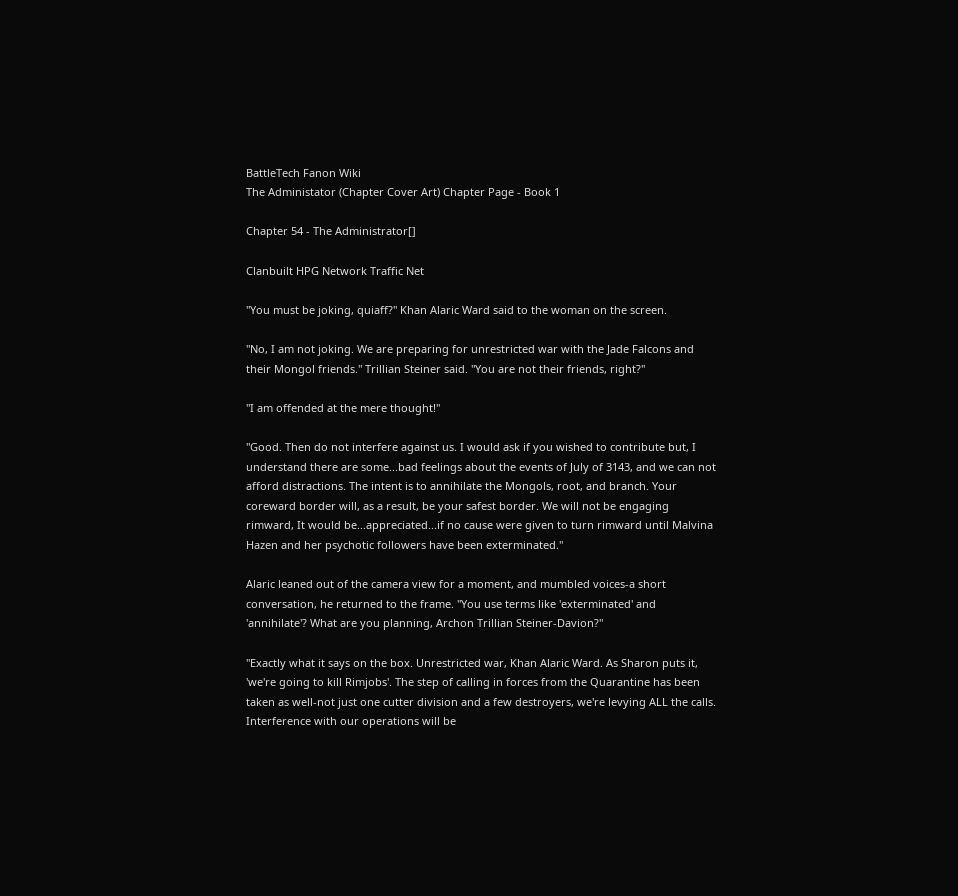BattleTech Fanon Wiki
The Administator (Chapter Cover Art) Chapter Page - Book 1

Chapter 54 - The Administrator[]

Clanbuilt HPG Network Traffic Net

"You must be joking, quiaff?" Khan Alaric Ward said to the woman on the screen.

"No, I am not joking. We are preparing for unrestricted war with the Jade Falcons and their Mongol friends." Trillian Steiner said. "You are not their friends, right?"

"I am offended at the mere thought!"

"Good. Then do not interfere against us. I would ask if you wished to contribute but, I understand there are some...bad feelings about the events of July of 3143, and we can not afford distractions. The intent is to annihilate the Mongols, root, and branch. Your coreward border will, as a result, be your safest border. We will not be engaging rimward, It would be...appreciated...if no cause were given to turn rimward until Malvina Hazen and her psychotic followers have been exterminated."

Alaric leaned out of the camera view for a moment, and mumbled voices-a short conversation, he returned to the frame. "You use terms like 'exterminated' and 'annihilate'? What are you planning, Archon Trillian Steiner-Davion?"

"Exactly what it says on the box. Unrestricted war, Khan Alaric Ward. As Sharon puts it, 'we're going to kill Rimjobs'. The step of calling in forces from the Quarantine has been taken as well-not just one cutter division and a few destroyers, we're levying ALL the calls. Interference with our operations will be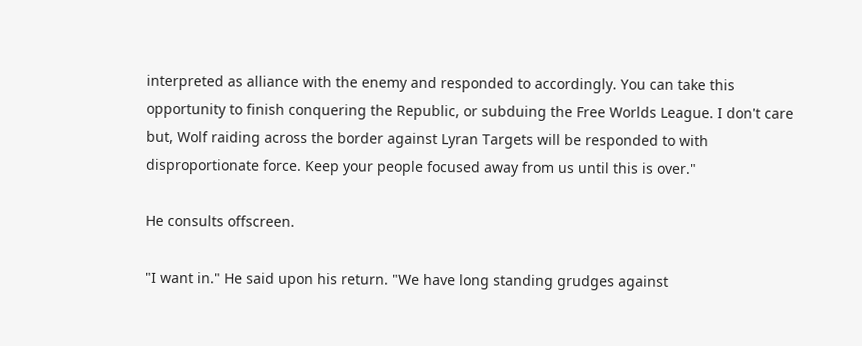interpreted as alliance with the enemy and responded to accordingly. You can take this opportunity to finish conquering the Republic, or subduing the Free Worlds League. I don't care but, Wolf raiding across the border against Lyran Targets will be responded to with disproportionate force. Keep your people focused away from us until this is over."

He consults offscreen.

"I want in." He said upon his return. "We have long standing grudges against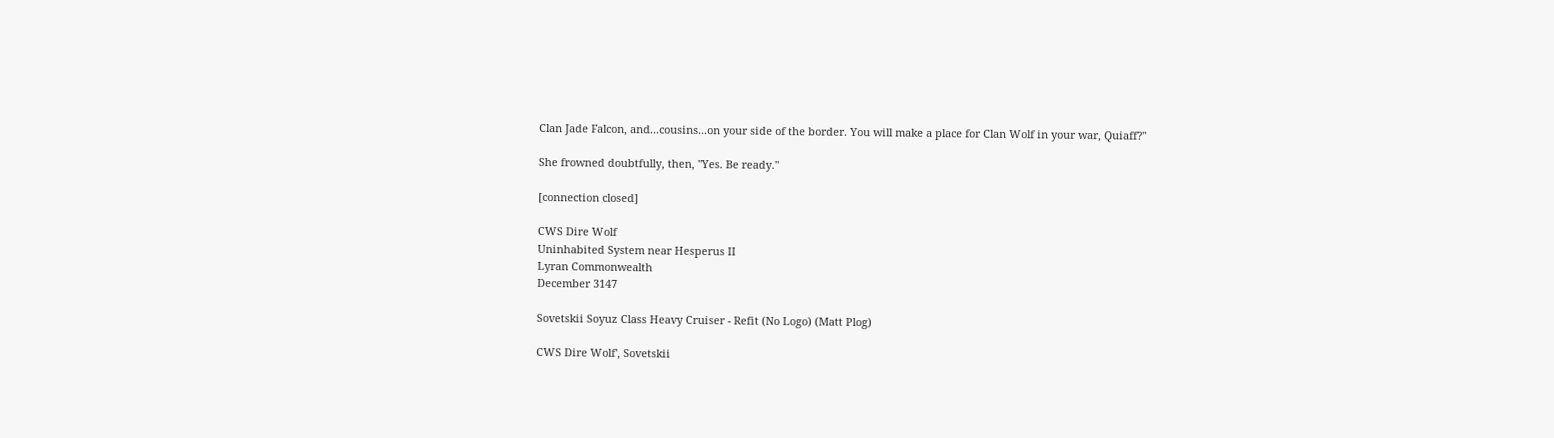Clan Jade Falcon, and...cousins...on your side of the border. You will make a place for Clan Wolf in your war, Quiaff?"

She frowned doubtfully, then, "Yes. Be ready."

[connection closed]

CWS Dire Wolf
Uninhabited System near Hesperus II
Lyran Commonwealth
December 3147

Sovetskii Soyuz Class Heavy Cruiser - Refit (No Logo) (Matt Plog)

CWS Dire Wolf', Sovetskii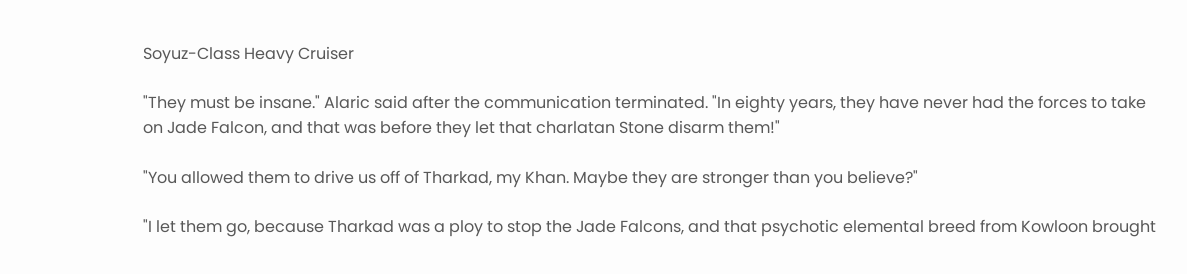Soyuz-Class Heavy Cruiser

"They must be insane." Alaric said after the communication terminated. "In eighty years, they have never had the forces to take on Jade Falcon, and that was before they let that charlatan Stone disarm them!"

"You allowed them to drive us off of Tharkad, my Khan. Maybe they are stronger than you believe?"

"I let them go, because Tharkad was a ploy to stop the Jade Falcons, and that psychotic elemental breed from Kowloon brought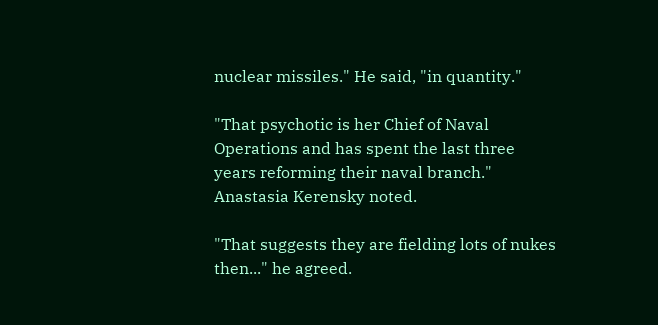nuclear missiles." He said, "in quantity."

"That psychotic is her Chief of Naval Operations and has spent the last three years reforming their naval branch." Anastasia Kerensky noted.

"That suggests they are fielding lots of nukes then..." he agreed.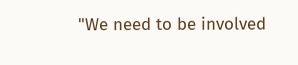"We need to be involved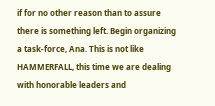if for no other reason than to assure there is something left. Begin organizing a task-force, Ana. This is not like HAMMERFALL, this time we are dealing with honorable leaders and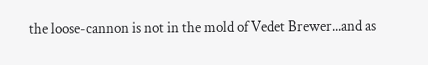the loose-cannon is not in the mold of Vedet Brewer...and as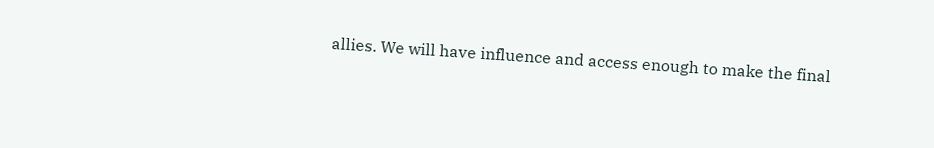allies. We will have influence and access enough to make the final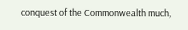conquest of the Commonwealth much,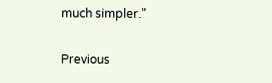much simpler."

Previous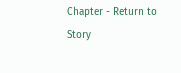Chapter - Return to Story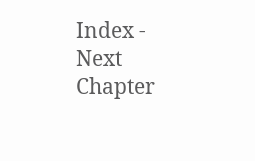Index - Next Chapter